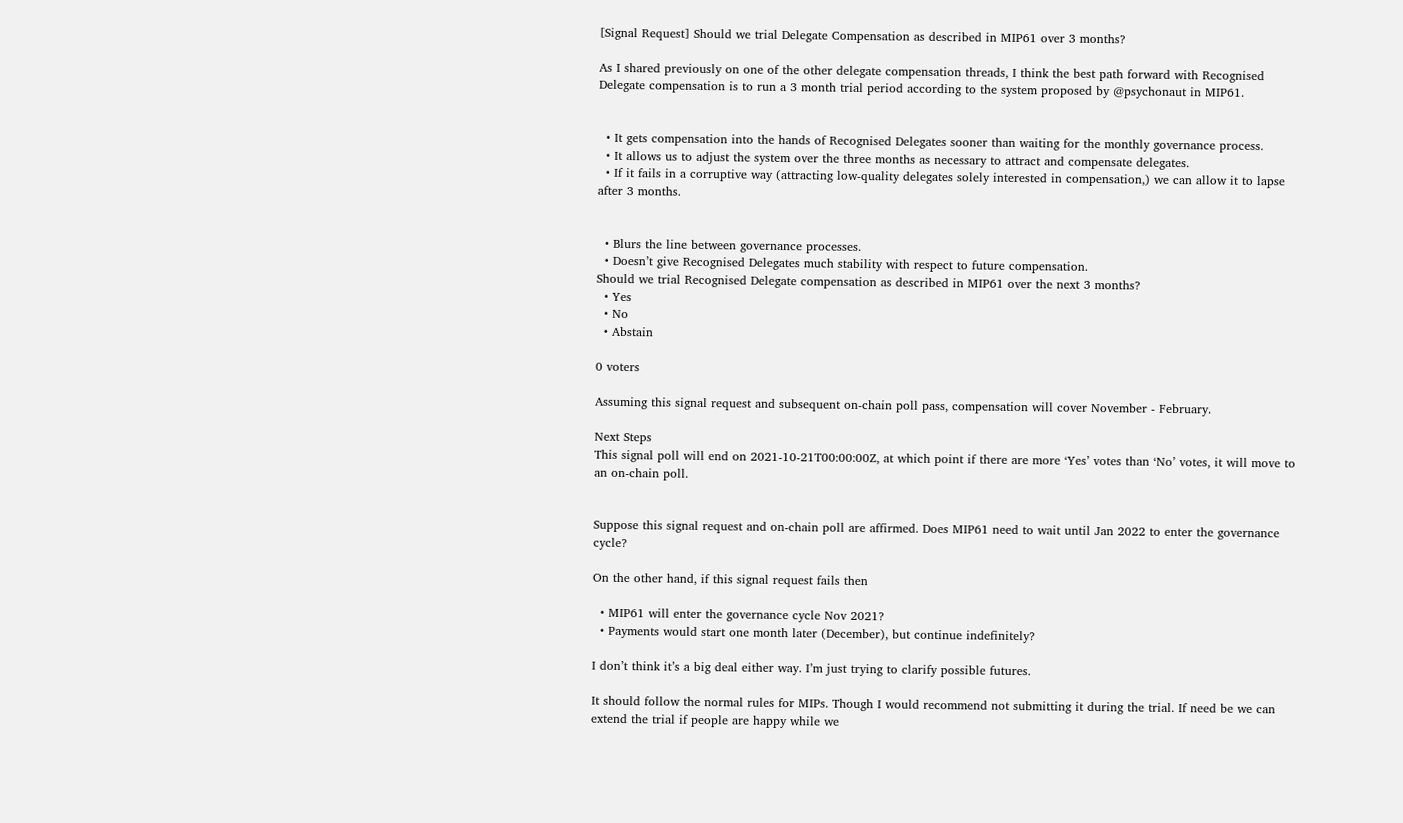[Signal Request] Should we trial Delegate Compensation as described in MIP61 over 3 months?

As I shared previously on one of the other delegate compensation threads, I think the best path forward with Recognised Delegate compensation is to run a 3 month trial period according to the system proposed by @psychonaut in MIP61.


  • It gets compensation into the hands of Recognised Delegates sooner than waiting for the monthly governance process.
  • It allows us to adjust the system over the three months as necessary to attract and compensate delegates.
  • If it fails in a corruptive way (attracting low-quality delegates solely interested in compensation,) we can allow it to lapse after 3 months.


  • Blurs the line between governance processes.
  • Doesn’t give Recognised Delegates much stability with respect to future compensation.
Should we trial Recognised Delegate compensation as described in MIP61 over the next 3 months?
  • Yes
  • No
  • Abstain

0 voters

Assuming this signal request and subsequent on-chain poll pass, compensation will cover November - February.

Next Steps
This signal poll will end on 2021-10-21T00:00:00Z, at which point if there are more ‘Yes’ votes than ‘No’ votes, it will move to an on-chain poll.


Suppose this signal request and on-chain poll are affirmed. Does MIP61 need to wait until Jan 2022 to enter the governance cycle?

On the other hand, if this signal request fails then

  • MIP61 will enter the governance cycle Nov 2021?
  • Payments would start one month later (December), but continue indefinitely?

I don’t think it’s a big deal either way. I’m just trying to clarify possible futures.

It should follow the normal rules for MIPs. Though I would recommend not submitting it during the trial. If need be we can extend the trial if people are happy while we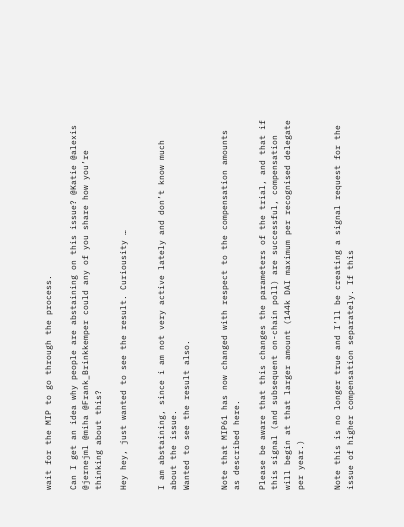wait for the MIP to go through the process.

Can I get an idea why people are abstaining on this issue? @Katie @alexis @jernejml @miha @Frank_Brinkkemper could any of you share how you’re thinking about this?

Hey hey, just wanted to see the result. Curiousity …


I am abstaining, since i am not very active lately and don’t know much about the issue.
Wanted to see the result also.


Note that MIP61 has now changed with respect to the compensation amounts as described here.

Please be aware that this changes the parameters of the trial, and that if this signal (and subsequent on-chain poll) are successful, compensation will begin at that larger amount (144k DAI maximum per recognised delegate per year.)


Note this is no longer true and I’ll be creating a signal request for the issue of higher compensation separately. If this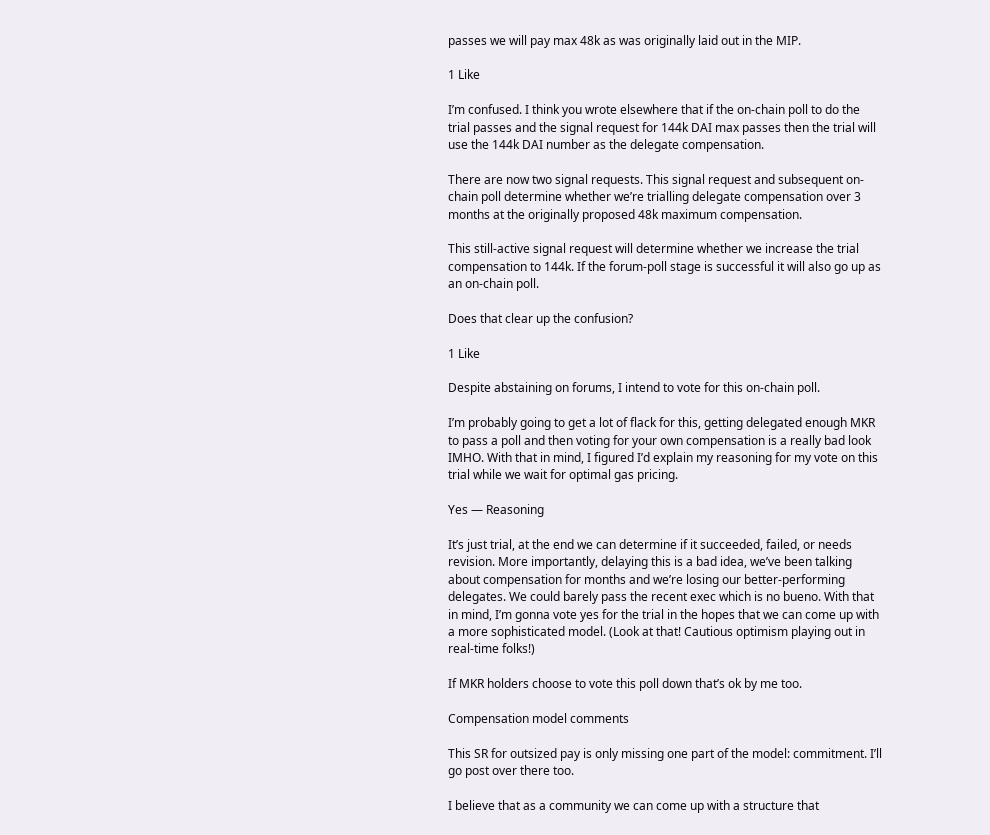passes we will pay max 48k as was originally laid out in the MIP.

1 Like

I’m confused. I think you wrote elsewhere that if the on-chain poll to do the trial passes and the signal request for 144k DAI max passes then the trial will use the 144k DAI number as the delegate compensation.

There are now two signal requests. This signal request and subsequent on-chain poll determine whether we’re trialling delegate compensation over 3 months at the originally proposed 48k maximum compensation.

This still-active signal request will determine whether we increase the trial compensation to 144k. If the forum-poll stage is successful it will also go up as an on-chain poll.

Does that clear up the confusion?

1 Like

Despite abstaining on forums, I intend to vote for this on-chain poll.

I’m probably going to get a lot of flack for this, getting delegated enough MKR to pass a poll and then voting for your own compensation is a really bad look IMHO. With that in mind, I figured I’d explain my reasoning for my vote on this trial while we wait for optimal gas pricing.

Yes — Reasoning

It’s just trial, at the end we can determine if it succeeded, failed, or needs revision. More importantly, delaying this is a bad idea, we’ve been talking about compensation for months and we’re losing our better-performing delegates. We could barely pass the recent exec which is no bueno. With that in mind, I’m gonna vote yes for the trial in the hopes that we can come up with a more sophisticated model. (Look at that! Cautious optimism playing out in real-time folks!)

If MKR holders choose to vote this poll down that’s ok by me too.

Compensation model comments

This SR for outsized pay is only missing one part of the model: commitment. I’ll go post over there too.

I believe that as a community we can come up with a structure that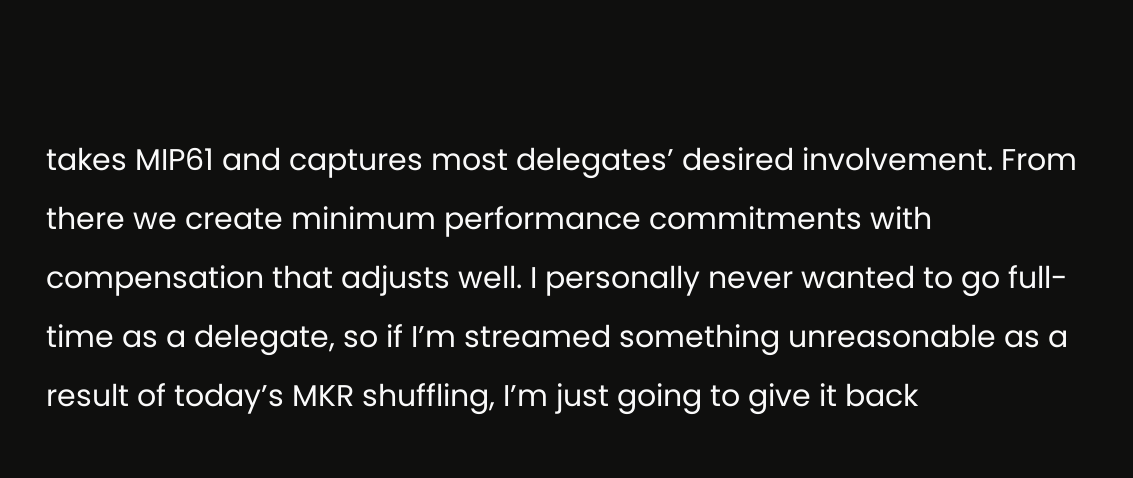takes MIP61 and captures most delegates’ desired involvement. From there we create minimum performance commitments with compensation that adjusts well. I personally never wanted to go full-time as a delegate, so if I’m streamed something unreasonable as a result of today’s MKR shuffling, I’m just going to give it back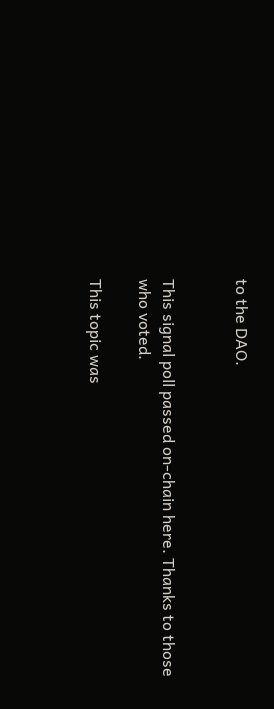to the DAO.


This signal poll passed on-chain here. Thanks to those who voted.

This topic was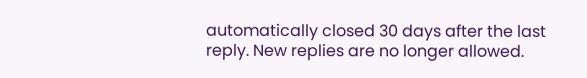automatically closed 30 days after the last reply. New replies are no longer allowed.